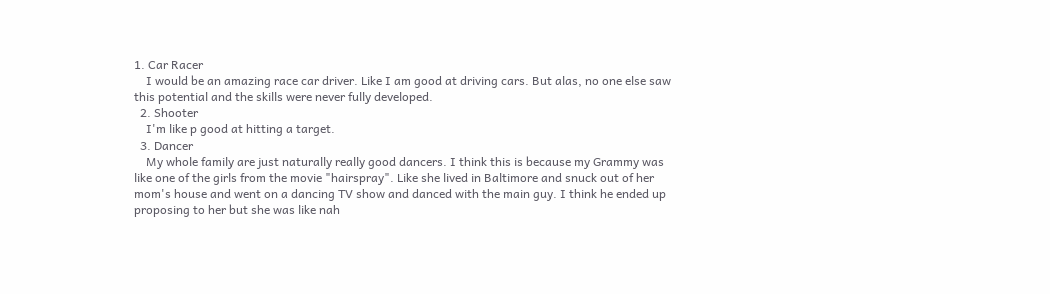1. Car Racer
    I would be an amazing race car driver. Like I am good at driving cars. But alas, no one else saw this potential and the skills were never fully developed.
  2. Shooter
    I'm like p good at hitting a target.
  3. Dancer
    My whole family are just naturally really good dancers. I think this is because my Grammy was like one of the girls from the movie "hairspray". Like she lived in Baltimore and snuck out of her mom's house and went on a dancing TV show and danced with the main guy. I think he ended up proposing to her but she was like nah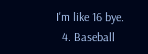I'm like 16 bye.
  4. Baseball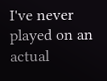I've never played on an actual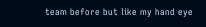team before but like my hand eye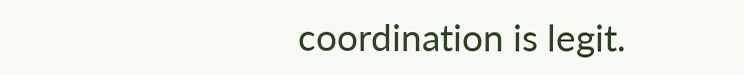coordination is legit.